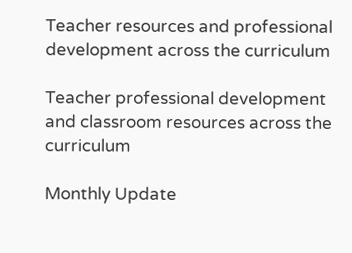Teacher resources and professional development across the curriculum

Teacher professional development and classroom resources across the curriculum

Monthly Update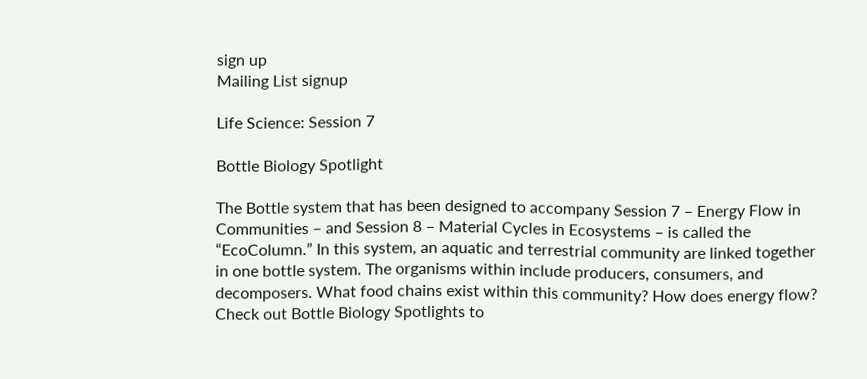sign up
Mailing List signup

Life Science: Session 7

Bottle Biology Spotlight

The Bottle system that has been designed to accompany Session 7 – Energy Flow in Communities – and Session 8 – Material Cycles in Ecosystems – is called the “EcoColumn.” In this system, an aquatic and terrestrial community are linked together in one bottle system. The organisms within include producers, consumers, and decomposers. What food chains exist within this community? How does energy flow? Check out Bottle Biology Spotlights to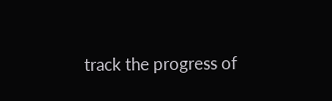track the progress of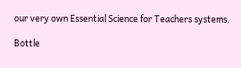our very own Essential Science for Teachers systems.

Bottle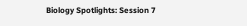Biology Spotlights: Session 7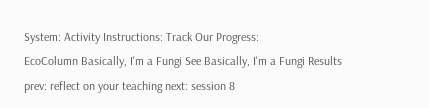System: Activity Instructions: Track Our Progress:
EcoColumn Basically, I'm a Fungi See Basically, I'm a Fungi Results
prev: reflect on your teaching next: session 8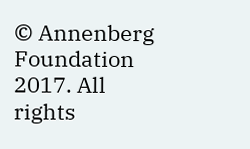© Annenberg Foundation 2017. All rights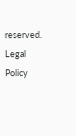reserved. Legal Policy